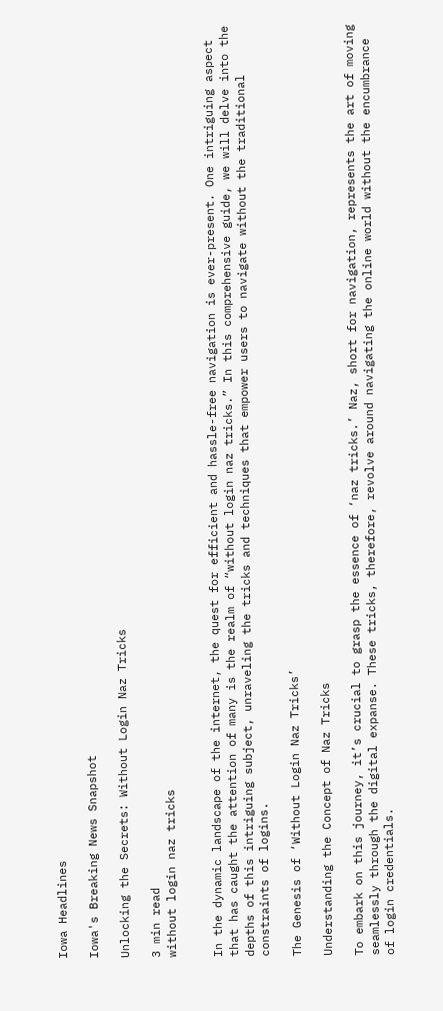Iowa Headlines

Iowa's Breaking News Snapshot

Unlocking the Secrets: Without Login Naz Tricks

3 min read
without login naz tricks


In the dynamic landscape of the internet, the quest for efficient and hassle-free navigation is ever-present. One intriguing aspect that has caught the attention of many is the realm of “without login naz tricks.” In this comprehensive guide, we will delve into the depths of this intriguing subject, unraveling the tricks and techniques that empower users to navigate without the traditional constraints of logins.

The Genesis of ‘Without Login Naz Tricks’

Understanding the Concept of Naz Tricks

To embark on this journey, it’s crucial to grasp the essence of ‘naz tricks.’ Naz, short for navigation, represents the art of moving seamlessly through the digital expanse. These tricks, therefore, revolve around navigating the online world without the encumbrance of login credentials.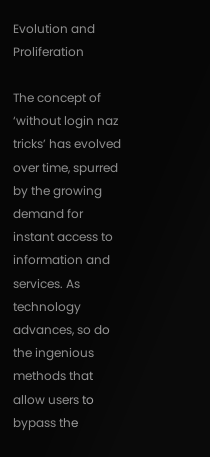Evolution and Proliferation

The concept of ‘without login naz tricks’ has evolved over time, spurred by the growing demand for instant access to information and services. As technology advances, so do the ingenious methods that allow users to bypass the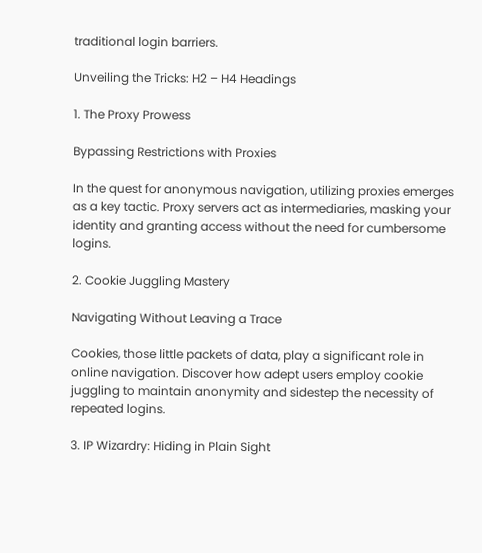traditional login barriers.

Unveiling the Tricks: H2 – H4 Headings

1. The Proxy Prowess

Bypassing Restrictions with Proxies

In the quest for anonymous navigation, utilizing proxies emerges as a key tactic. Proxy servers act as intermediaries, masking your identity and granting access without the need for cumbersome logins.

2. Cookie Juggling Mastery

Navigating Without Leaving a Trace

Cookies, those little packets of data, play a significant role in online navigation. Discover how adept users employ cookie juggling to maintain anonymity and sidestep the necessity of repeated logins.

3. IP Wizardry: Hiding in Plain Sight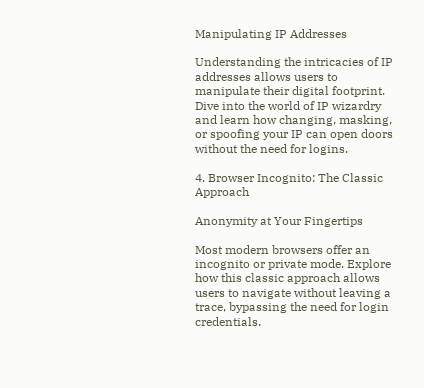Manipulating IP Addresses

Understanding the intricacies of IP addresses allows users to manipulate their digital footprint. Dive into the world of IP wizardry and learn how changing, masking, or spoofing your IP can open doors without the need for logins.

4. Browser Incognito: The Classic Approach

Anonymity at Your Fingertips

Most modern browsers offer an incognito or private mode. Explore how this classic approach allows users to navigate without leaving a trace, bypassing the need for login credentials.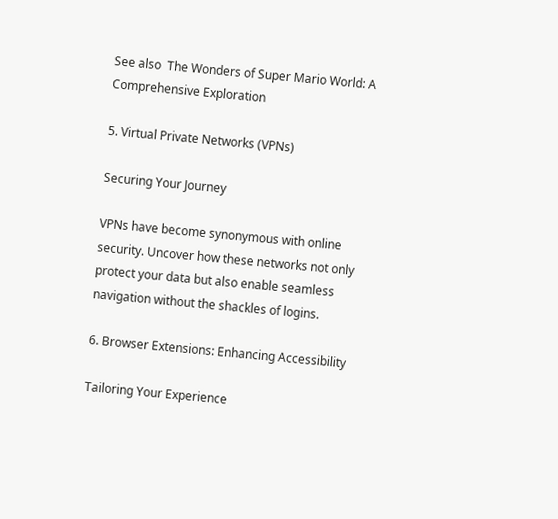See also  The Wonders of Super Mario World: A Comprehensive Exploration

5. Virtual Private Networks (VPNs)

Securing Your Journey

VPNs have become synonymous with online security. Uncover how these networks not only protect your data but also enable seamless navigation without the shackles of logins.

6. Browser Extensions: Enhancing Accessibility

Tailoring Your Experience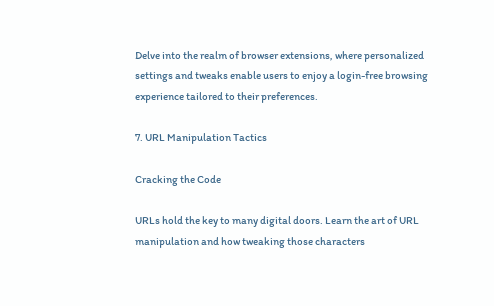Delve into the realm of browser extensions, where personalized settings and tweaks enable users to enjoy a login-free browsing experience tailored to their preferences.

7. URL Manipulation Tactics

Cracking the Code

URLs hold the key to many digital doors. Learn the art of URL manipulation and how tweaking those characters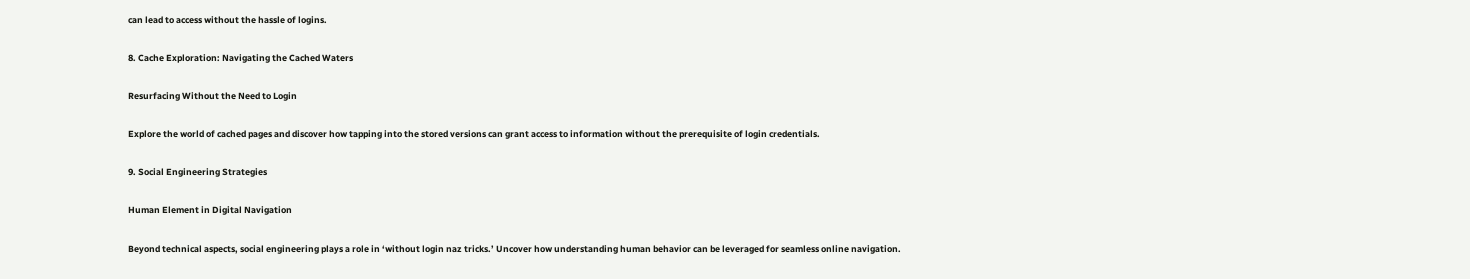can lead to access without the hassle of logins.

8. Cache Exploration: Navigating the Cached Waters

Resurfacing Without the Need to Login

Explore the world of cached pages and discover how tapping into the stored versions can grant access to information without the prerequisite of login credentials.

9. Social Engineering Strategies

Human Element in Digital Navigation

Beyond technical aspects, social engineering plays a role in ‘without login naz tricks.’ Uncover how understanding human behavior can be leveraged for seamless online navigation.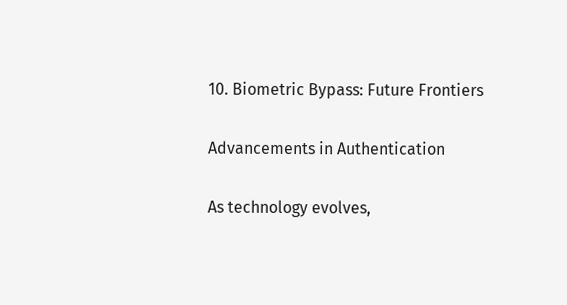10. Biometric Bypass: Future Frontiers

Advancements in Authentication

As technology evolves,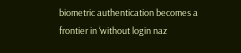biometric authentication becomes a frontier in ‘without login naz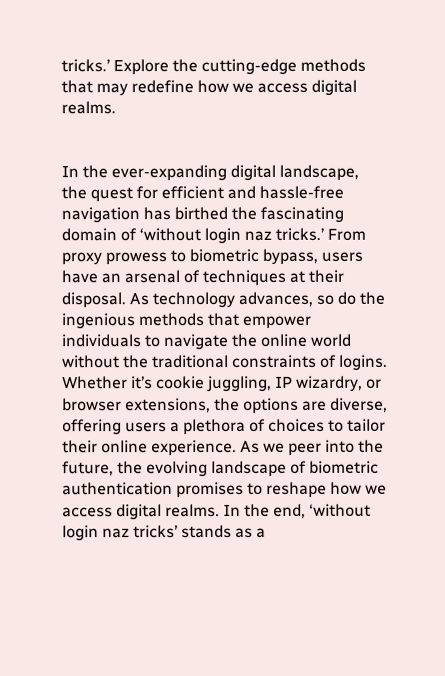tricks.’ Explore the cutting-edge methods that may redefine how we access digital realms.


In the ever-expanding digital landscape, the quest for efficient and hassle-free navigation has birthed the fascinating domain of ‘without login naz tricks.’ From proxy prowess to biometric bypass, users have an arsenal of techniques at their disposal. As technology advances, so do the ingenious methods that empower individuals to navigate the online world without the traditional constraints of logins. Whether it’s cookie juggling, IP wizardry, or browser extensions, the options are diverse, offering users a plethora of choices to tailor their online experience. As we peer into the future, the evolving landscape of biometric authentication promises to reshape how we access digital realms. In the end, ‘without login naz tricks’ stands as a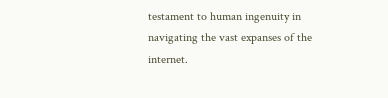testament to human ingenuity in navigating the vast expanses of the internet.